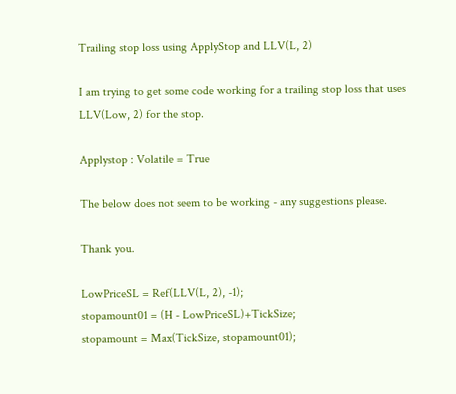Trailing stop loss using ApplyStop and LLV(L, 2)

I am trying to get some code working for a trailing stop loss that uses LLV(Low, 2) for the stop.

Applystop : Volatile = True

The below does not seem to be working - any suggestions please.

Thank you.

LowPriceSL = Ref(LLV(L, 2), -1);
stopamount01 = (H - LowPriceSL)+TickSize;
stopamount = Max(TickSize, stopamount01);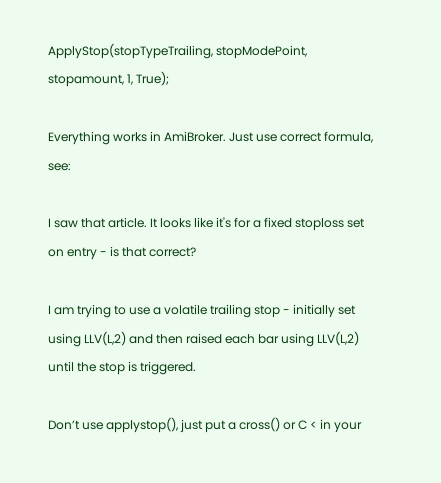ApplyStop(stopTypeTrailing, stopModePoint, stopamount, 1, True);

Everything works in AmiBroker. Just use correct formula, see:

I saw that article. It looks like it's for a fixed stoploss set on entry - is that correct?

I am trying to use a volatile trailing stop - initially set using LLV(L,2) and then raised each bar using LLV(L,2) until the stop is triggered.

Don’t use applystop(), just put a cross() or C < in your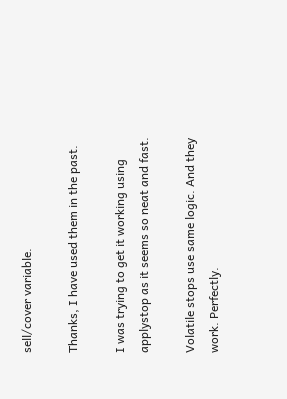sell/cover variable.

Thanks, I have used them in the past.

I was trying to get it working using applystop as it seems so neat and fast.

Volatile stops use same logic. And they work. Perfectly.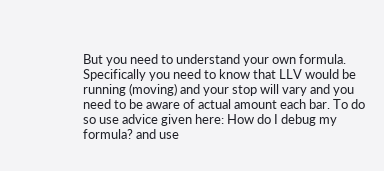But you need to understand your own formula. Specifically you need to know that LLV would be running (moving) and your stop will vary and you need to be aware of actual amount each bar. To do so use advice given here: How do I debug my formula? and use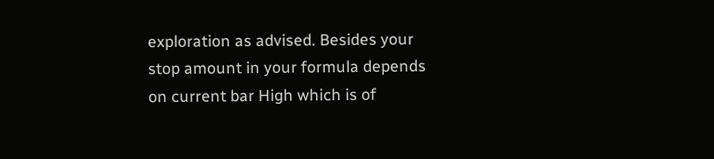exploration as advised. Besides your stop amount in your formula depends on current bar High which is of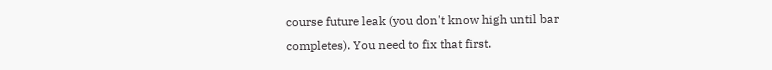course future leak (you don't know high until bar completes). You need to fix that first.